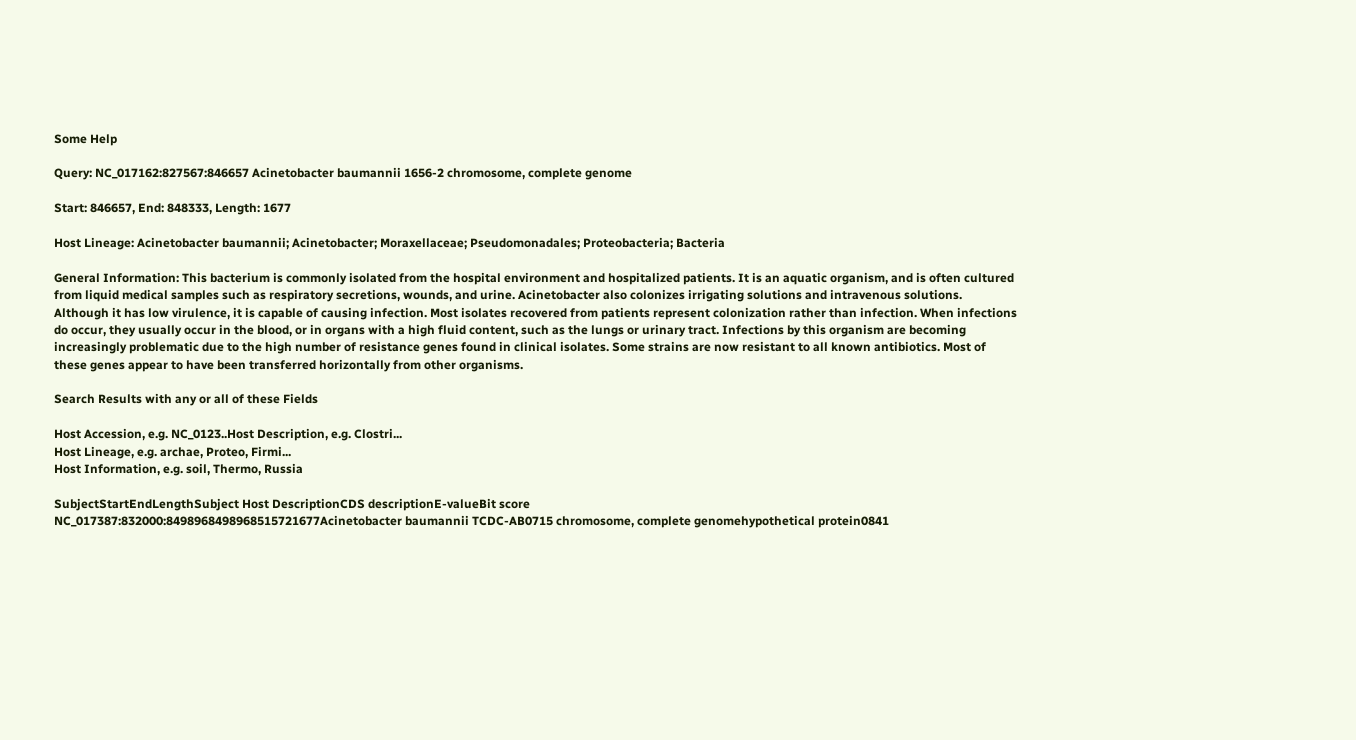Some Help

Query: NC_017162:827567:846657 Acinetobacter baumannii 1656-2 chromosome, complete genome

Start: 846657, End: 848333, Length: 1677

Host Lineage: Acinetobacter baumannii; Acinetobacter; Moraxellaceae; Pseudomonadales; Proteobacteria; Bacteria

General Information: This bacterium is commonly isolated from the hospital environment and hospitalized patients. It is an aquatic organism, and is often cultured from liquid medical samples such as respiratory secretions, wounds, and urine. Acinetobacter also colonizes irrigating solutions and intravenous solutions. Although it has low virulence, it is capable of causing infection. Most isolates recovered from patients represent colonization rather than infection. When infections do occur, they usually occur in the blood, or in organs with a high fluid content, such as the lungs or urinary tract. Infections by this organism are becoming increasingly problematic due to the high number of resistance genes found in clinical isolates. Some strains are now resistant to all known antibiotics. Most of these genes appear to have been transferred horizontally from other organisms.

Search Results with any or all of these Fields

Host Accession, e.g. NC_0123..Host Description, e.g. Clostri...
Host Lineage, e.g. archae, Proteo, Firmi...
Host Information, e.g. soil, Thermo, Russia

SubjectStartEndLengthSubject Host DescriptionCDS descriptionE-valueBit score
NC_017387:832000:8498968498968515721677Acinetobacter baumannii TCDC-AB0715 chromosome, complete genomehypothetical protein0841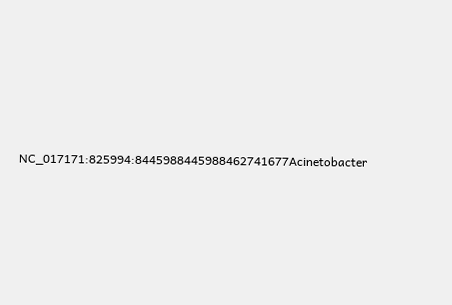NC_017171:825994:8445988445988462741677Acinetobacter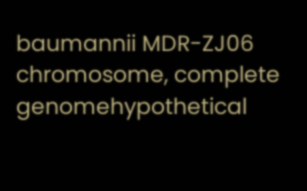baumannii MDR-ZJ06 chromosome, complete genomehypothetical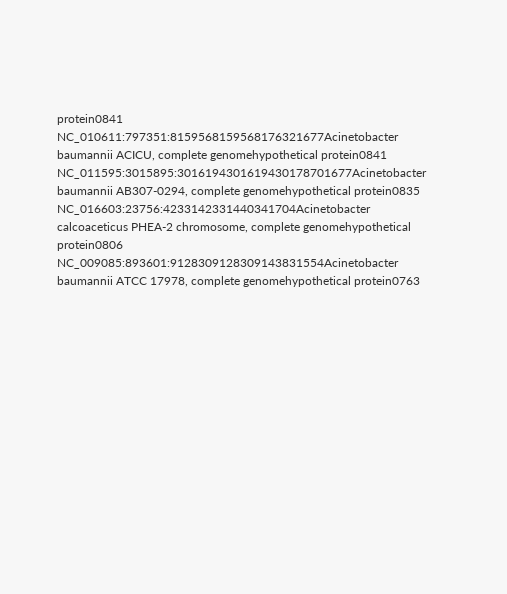protein0841
NC_010611:797351:8159568159568176321677Acinetobacter baumannii ACICU, complete genomehypothetical protein0841
NC_011595:3015895:3016194301619430178701677Acinetobacter baumannii AB307-0294, complete genomehypothetical protein0835
NC_016603:23756:4233142331440341704Acinetobacter calcoaceticus PHEA-2 chromosome, complete genomehypothetical protein0806
NC_009085:893601:9128309128309143831554Acinetobacter baumannii ATCC 17978, complete genomehypothetical protein0763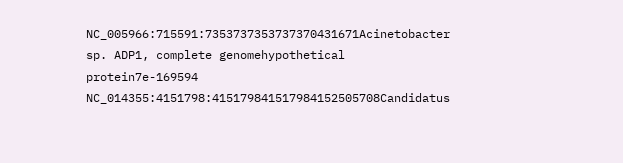NC_005966:715591:7353737353737370431671Acinetobacter sp. ADP1, complete genomehypothetical protein7e-169594
NC_014355:4151798:415179841517984152505708Candidatus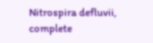Nitrospira defluvii, complete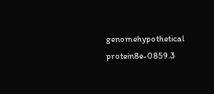genomehypothetical protein8e-0859.3